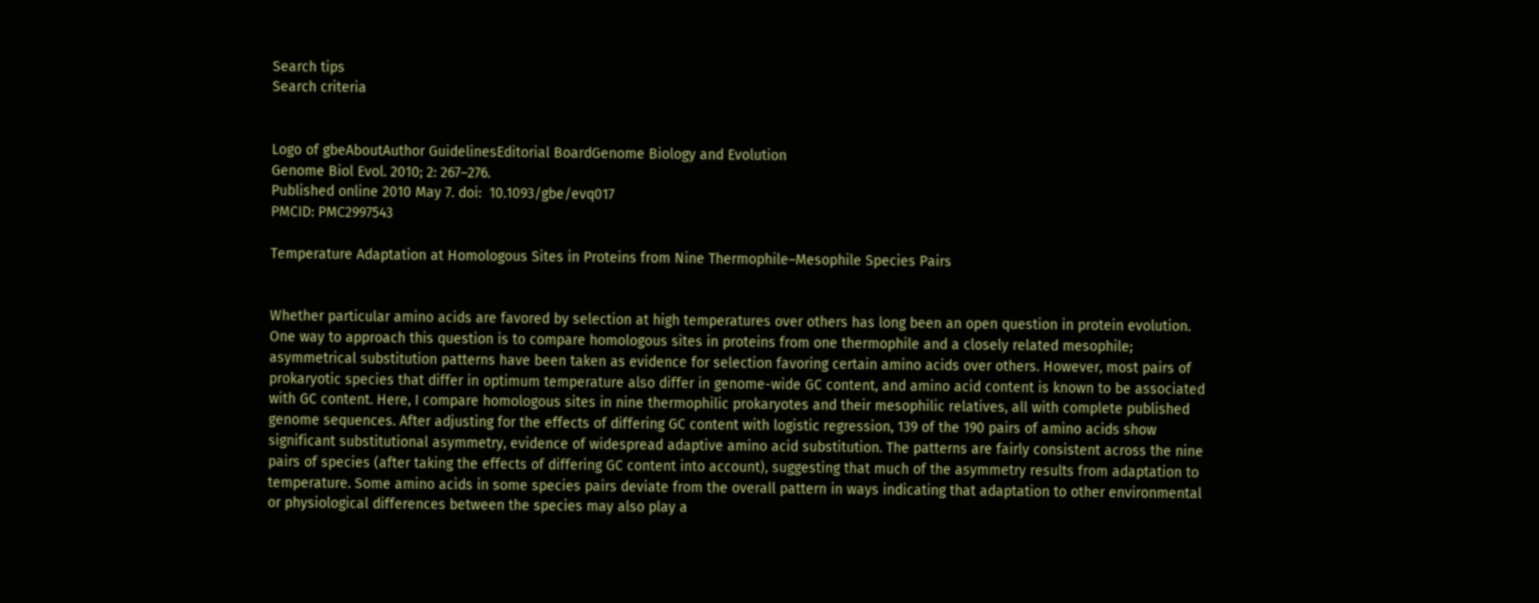Search tips
Search criteria


Logo of gbeAboutAuthor GuidelinesEditorial BoardGenome Biology and Evolution
Genome Biol Evol. 2010; 2: 267–276.
Published online 2010 May 7. doi:  10.1093/gbe/evq017
PMCID: PMC2997543

Temperature Adaptation at Homologous Sites in Proteins from Nine Thermophile–Mesophile Species Pairs


Whether particular amino acids are favored by selection at high temperatures over others has long been an open question in protein evolution. One way to approach this question is to compare homologous sites in proteins from one thermophile and a closely related mesophile; asymmetrical substitution patterns have been taken as evidence for selection favoring certain amino acids over others. However, most pairs of prokaryotic species that differ in optimum temperature also differ in genome-wide GC content, and amino acid content is known to be associated with GC content. Here, I compare homologous sites in nine thermophilic prokaryotes and their mesophilic relatives, all with complete published genome sequences. After adjusting for the effects of differing GC content with logistic regression, 139 of the 190 pairs of amino acids show significant substitutional asymmetry, evidence of widespread adaptive amino acid substitution. The patterns are fairly consistent across the nine pairs of species (after taking the effects of differing GC content into account), suggesting that much of the asymmetry results from adaptation to temperature. Some amino acids in some species pairs deviate from the overall pattern in ways indicating that adaptation to other environmental or physiological differences between the species may also play a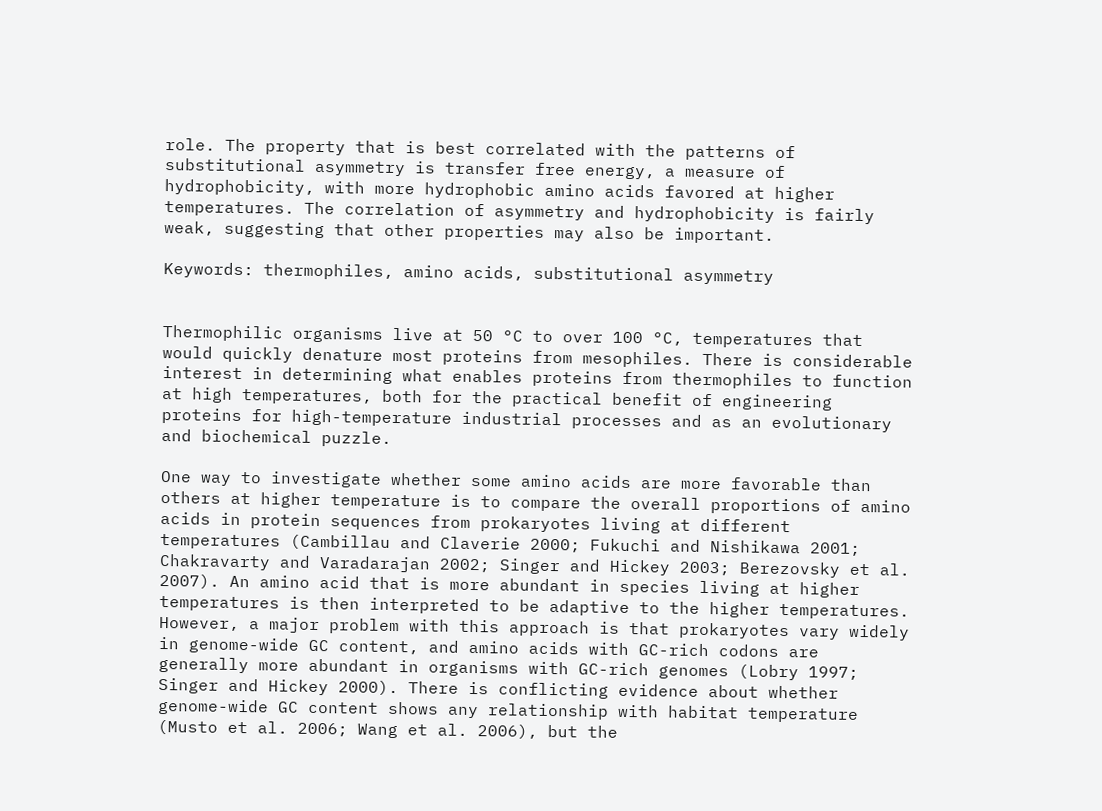role. The property that is best correlated with the patterns of substitutional asymmetry is transfer free energy, a measure of hydrophobicity, with more hydrophobic amino acids favored at higher temperatures. The correlation of asymmetry and hydrophobicity is fairly weak, suggesting that other properties may also be important.

Keywords: thermophiles, amino acids, substitutional asymmetry


Thermophilic organisms live at 50 °C to over 100 °C, temperatures that would quickly denature most proteins from mesophiles. There is considerable interest in determining what enables proteins from thermophiles to function at high temperatures, both for the practical benefit of engineering proteins for high-temperature industrial processes and as an evolutionary and biochemical puzzle.

One way to investigate whether some amino acids are more favorable than others at higher temperature is to compare the overall proportions of amino acids in protein sequences from prokaryotes living at different temperatures (Cambillau and Claverie 2000; Fukuchi and Nishikawa 2001; Chakravarty and Varadarajan 2002; Singer and Hickey 2003; Berezovsky et al. 2007). An amino acid that is more abundant in species living at higher temperatures is then interpreted to be adaptive to the higher temperatures. However, a major problem with this approach is that prokaryotes vary widely in genome-wide GC content, and amino acids with GC-rich codons are generally more abundant in organisms with GC-rich genomes (Lobry 1997; Singer and Hickey 2000). There is conflicting evidence about whether genome-wide GC content shows any relationship with habitat temperature (Musto et al. 2006; Wang et al. 2006), but the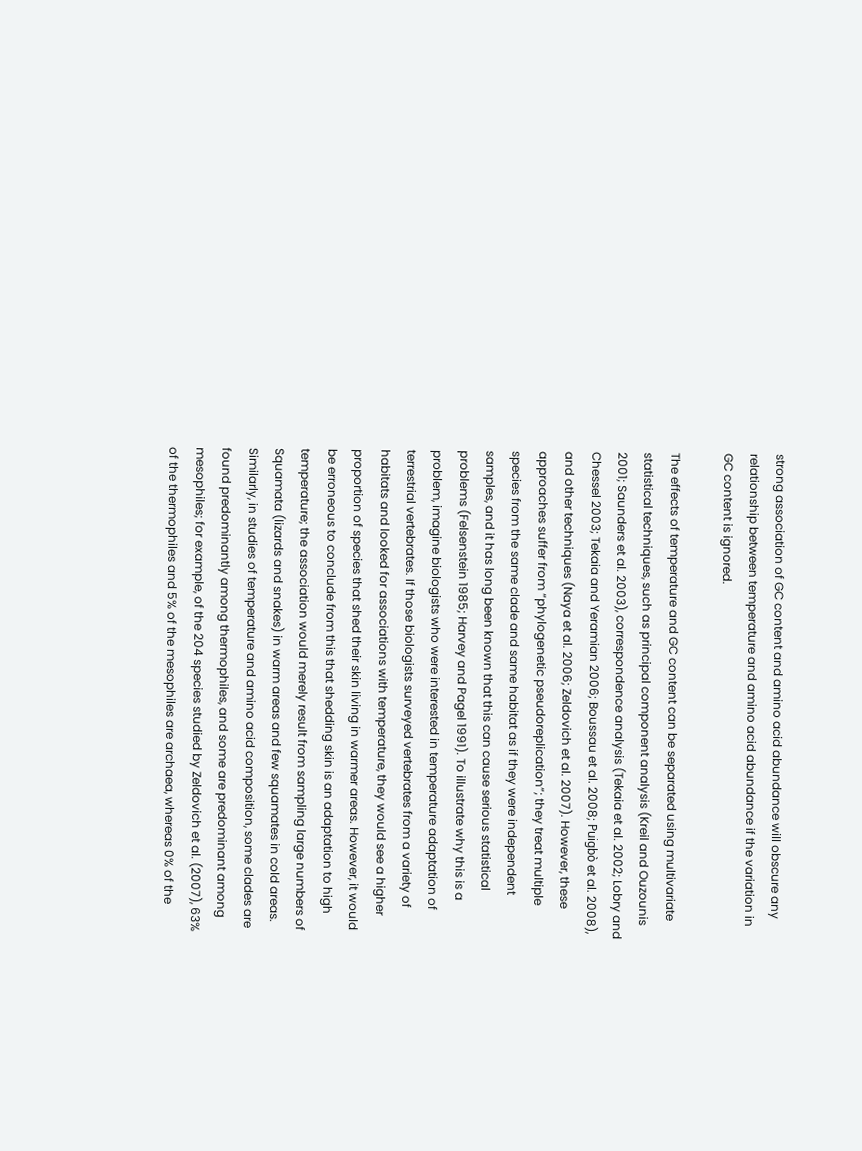strong association of GC content and amino acid abundance will obscure any relationship between temperature and amino acid abundance if the variation in GC content is ignored.

The effects of temperature and GC content can be separated using multivariate statistical techniques, such as principal component analysis (Kreil and Ouzounis 2001; Saunders et al. 2003), correspondence analysis (Tekaia et al. 2002; Lobry and Chessel 2003; Tekaia and Yeramian 2006; Boussau et al. 2008; Puigbò et al. 2008), and other techniques (Naya et al. 2006; Zeldovich et al. 2007). However, these approaches suffer from “phylogenetic pseudoreplication”; they treat multiple species from the same clade and same habitat as if they were independent samples, and it has long been known that this can cause serious statistical problems (Felsenstein 1985; Harvey and Pagel 1991). To illustrate why this is a problem, imagine biologists who were interested in temperature adaptation of terrestrial vertebrates. If those biologists surveyed vertebrates from a variety of habitats and looked for associations with temperature, they would see a higher proportion of species that shed their skin living in warmer areas. However, it would be erroneous to conclude from this that shedding skin is an adaptation to high temperature; the association would merely result from sampling large numbers of Squamata (lizards and snakes) in warm areas and few squamates in cold areas. Similarly, in studies of temperature and amino acid composition, some clades are found predominantly among thermophiles, and some are predominant among mesophiles; for example, of the 204 species studied by Zeldovich et al. (2007), 63% of the thermophiles and 5% of the mesophiles are archaea, whereas 0% of the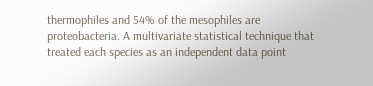thermophiles and 54% of the mesophiles are proteobacteria. A multivariate statistical technique that treated each species as an independent data point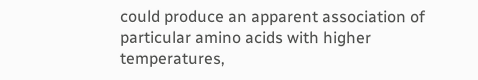could produce an apparent association of particular amino acids with higher temperatures,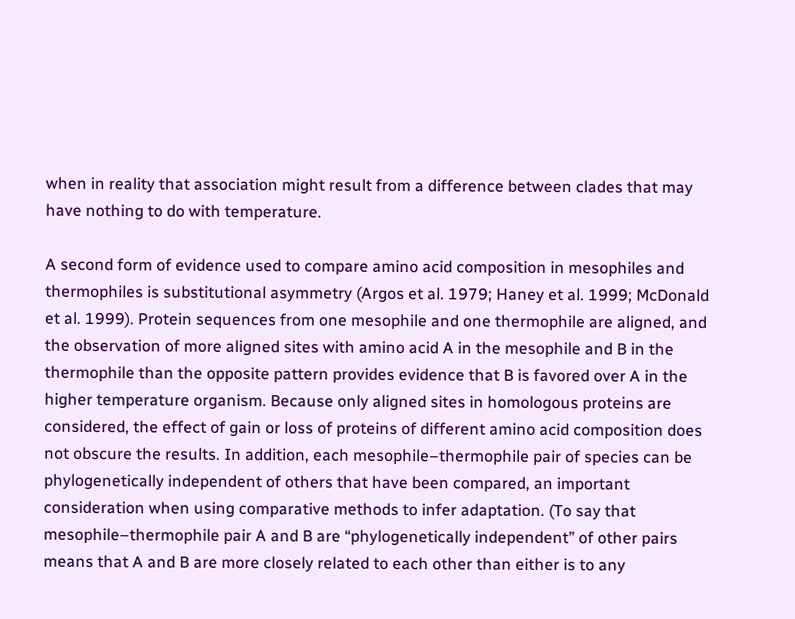when in reality that association might result from a difference between clades that may have nothing to do with temperature.

A second form of evidence used to compare amino acid composition in mesophiles and thermophiles is substitutional asymmetry (Argos et al. 1979; Haney et al. 1999; McDonald et al. 1999). Protein sequences from one mesophile and one thermophile are aligned, and the observation of more aligned sites with amino acid A in the mesophile and B in the thermophile than the opposite pattern provides evidence that B is favored over A in the higher temperature organism. Because only aligned sites in homologous proteins are considered, the effect of gain or loss of proteins of different amino acid composition does not obscure the results. In addition, each mesophile–thermophile pair of species can be phylogenetically independent of others that have been compared, an important consideration when using comparative methods to infer adaptation. (To say that mesophile–thermophile pair A and B are “phylogenetically independent” of other pairs means that A and B are more closely related to each other than either is to any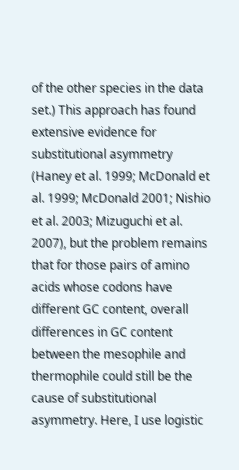of the other species in the data set.) This approach has found extensive evidence for substitutional asymmetry (Haney et al. 1999; McDonald et al. 1999; McDonald 2001; Nishio et al. 2003; Mizuguchi et al. 2007), but the problem remains that for those pairs of amino acids whose codons have different GC content, overall differences in GC content between the mesophile and thermophile could still be the cause of substitutional asymmetry. Here, I use logistic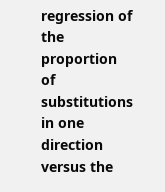regression of the proportion of substitutions in one direction versus the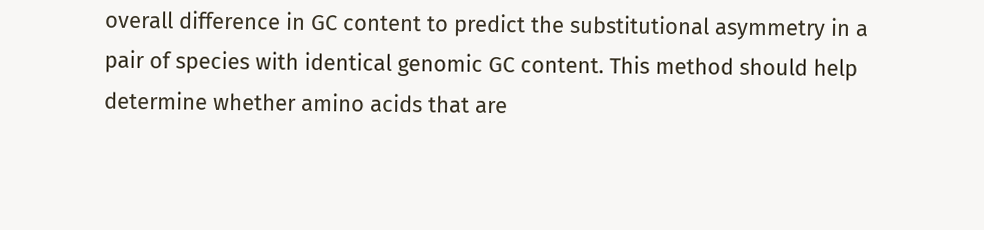overall difference in GC content to predict the substitutional asymmetry in a pair of species with identical genomic GC content. This method should help determine whether amino acids that are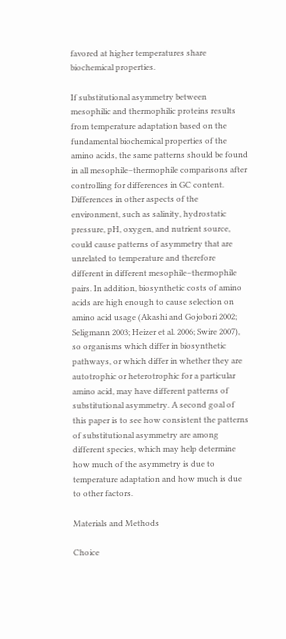favored at higher temperatures share biochemical properties.

If substitutional asymmetry between mesophilic and thermophilic proteins results from temperature adaptation based on the fundamental biochemical properties of the amino acids, the same patterns should be found in all mesophile–thermophile comparisons after controlling for differences in GC content. Differences in other aspects of the environment, such as salinity, hydrostatic pressure, pH, oxygen, and nutrient source, could cause patterns of asymmetry that are unrelated to temperature and therefore different in different mesophile–thermophile pairs. In addition, biosynthetic costs of amino acids are high enough to cause selection on amino acid usage (Akashi and Gojobori 2002; Seligmann 2003; Heizer et al. 2006; Swire 2007), so organisms which differ in biosynthetic pathways, or which differ in whether they are autotrophic or heterotrophic for a particular amino acid, may have different patterns of substitutional asymmetry. A second goal of this paper is to see how consistent the patterns of substitutional asymmetry are among different species, which may help determine how much of the asymmetry is due to temperature adaptation and how much is due to other factors.

Materials and Methods

Choice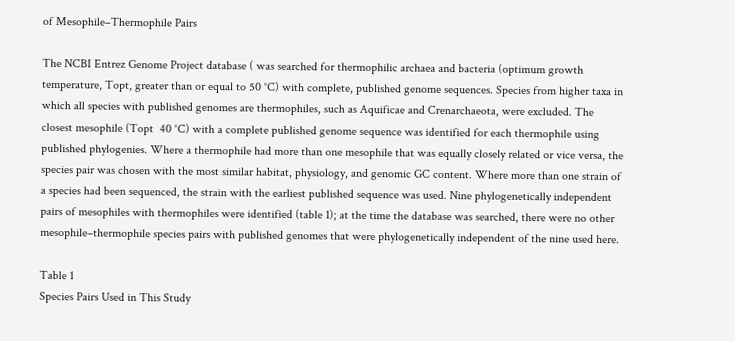of Mesophile–Thermophile Pairs

The NCBI Entrez Genome Project database ( was searched for thermophilic archaea and bacteria (optimum growth temperature, Topt, greater than or equal to 50 °C) with complete, published genome sequences. Species from higher taxa in which all species with published genomes are thermophiles, such as Aquificae and Crenarchaeota, were excluded. The closest mesophile (Topt  40 °C) with a complete published genome sequence was identified for each thermophile using published phylogenies. Where a thermophile had more than one mesophile that was equally closely related or vice versa, the species pair was chosen with the most similar habitat, physiology, and genomic GC content. Where more than one strain of a species had been sequenced, the strain with the earliest published sequence was used. Nine phylogenetically independent pairs of mesophiles with thermophiles were identified (table 1); at the time the database was searched, there were no other mesophile–thermophile species pairs with published genomes that were phylogenetically independent of the nine used here.

Table 1
Species Pairs Used in This Study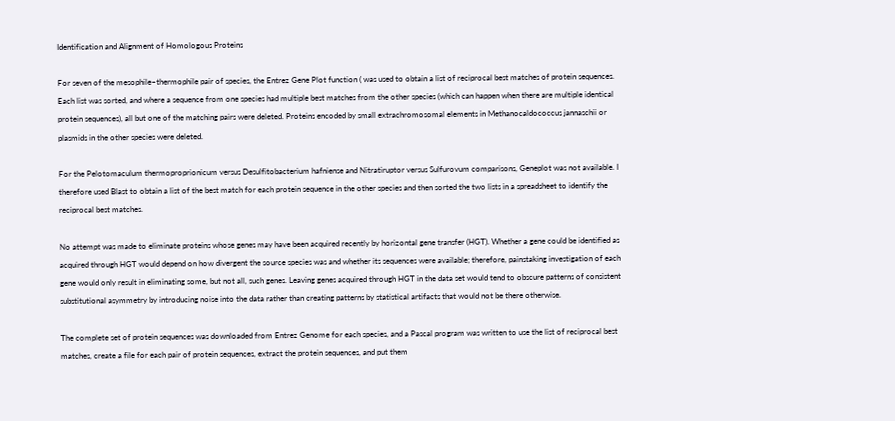Identification and Alignment of Homologous Proteins

For seven of the mesophile–thermophile pair of species, the Entrez Gene Plot function ( was used to obtain a list of reciprocal best matches of protein sequences. Each list was sorted, and where a sequence from one species had multiple best matches from the other species (which can happen when there are multiple identical protein sequences), all but one of the matching pairs were deleted. Proteins encoded by small extrachromosomal elements in Methanocaldococcus jannaschii or plasmids in the other species were deleted.

For the Pelotomaculum thermoproprionicum versus Desulfitobacterium hafniense and Nitratiruptor versus Sulfurovum comparisons, Geneplot was not available. I therefore used Blast to obtain a list of the best match for each protein sequence in the other species and then sorted the two lists in a spreadsheet to identify the reciprocal best matches.

No attempt was made to eliminate proteins whose genes may have been acquired recently by horizontal gene transfer (HGT). Whether a gene could be identified as acquired through HGT would depend on how divergent the source species was and whether its sequences were available; therefore, painstaking investigation of each gene would only result in eliminating some, but not all, such genes. Leaving genes acquired through HGT in the data set would tend to obscure patterns of consistent substitutional asymmetry by introducing noise into the data rather than creating patterns by statistical artifacts that would not be there otherwise.

The complete set of protein sequences was downloaded from Entrez Genome for each species, and a Pascal program was written to use the list of reciprocal best matches, create a file for each pair of protein sequences, extract the protein sequences, and put them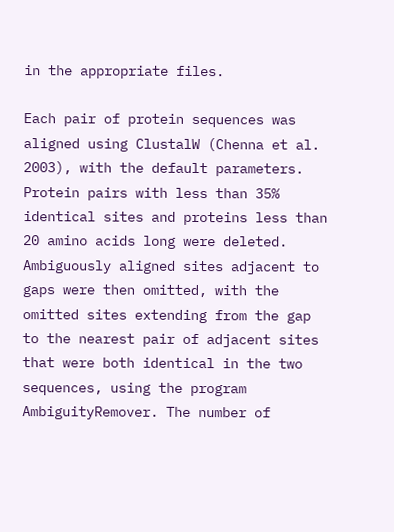in the appropriate files.

Each pair of protein sequences was aligned using ClustalW (Chenna et al. 2003), with the default parameters. Protein pairs with less than 35% identical sites and proteins less than 20 amino acids long were deleted. Ambiguously aligned sites adjacent to gaps were then omitted, with the omitted sites extending from the gap to the nearest pair of adjacent sites that were both identical in the two sequences, using the program AmbiguityRemover. The number of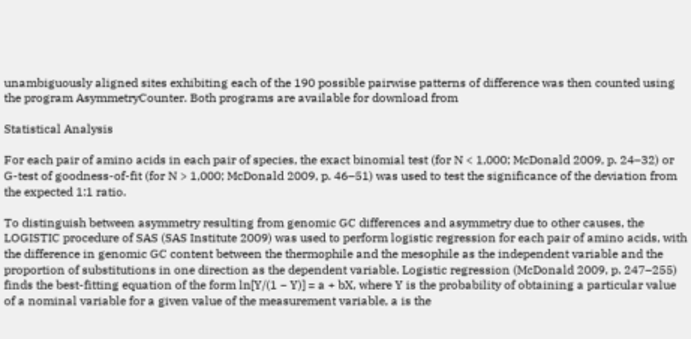unambiguously aligned sites exhibiting each of the 190 possible pairwise patterns of difference was then counted using the program AsymmetryCounter. Both programs are available for download from

Statistical Analysis

For each pair of amino acids in each pair of species, the exact binomial test (for N < 1,000; McDonald 2009, p. 24–32) or G-test of goodness-of-fit (for N > 1,000; McDonald 2009, p. 46–51) was used to test the significance of the deviation from the expected 1:1 ratio.

To distinguish between asymmetry resulting from genomic GC differences and asymmetry due to other causes, the LOGISTIC procedure of SAS (SAS Institute 2009) was used to perform logistic regression for each pair of amino acids, with the difference in genomic GC content between the thermophile and the mesophile as the independent variable and the proportion of substitutions in one direction as the dependent variable. Logistic regression (McDonald 2009, p. 247–255) finds the best-fitting equation of the form ln[Y/(1 − Y)] = a + bX, where Y is the probability of obtaining a particular value of a nominal variable for a given value of the measurement variable, a is the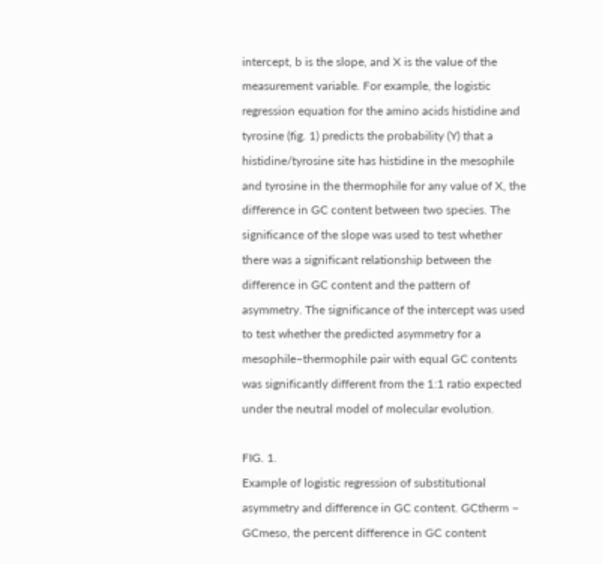intercept, b is the slope, and X is the value of the measurement variable. For example, the logistic regression equation for the amino acids histidine and tyrosine (fig. 1) predicts the probability (Y) that a histidine/tyrosine site has histidine in the mesophile and tyrosine in the thermophile for any value of X, the difference in GC content between two species. The significance of the slope was used to test whether there was a significant relationship between the difference in GC content and the pattern of asymmetry. The significance of the intercept was used to test whether the predicted asymmetry for a mesophile–thermophile pair with equal GC contents was significantly different from the 1:1 ratio expected under the neutral model of molecular evolution.

FIG. 1.
Example of logistic regression of substitutional asymmetry and difference in GC content. GCtherm − GCmeso, the percent difference in GC content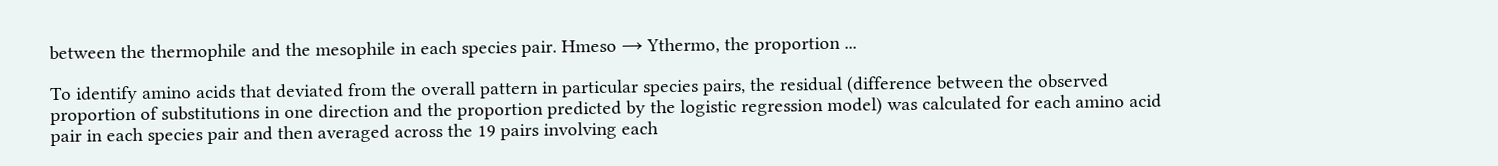between the thermophile and the mesophile in each species pair. Hmeso → Ythermo, the proportion ...

To identify amino acids that deviated from the overall pattern in particular species pairs, the residual (difference between the observed proportion of substitutions in one direction and the proportion predicted by the logistic regression model) was calculated for each amino acid pair in each species pair and then averaged across the 19 pairs involving each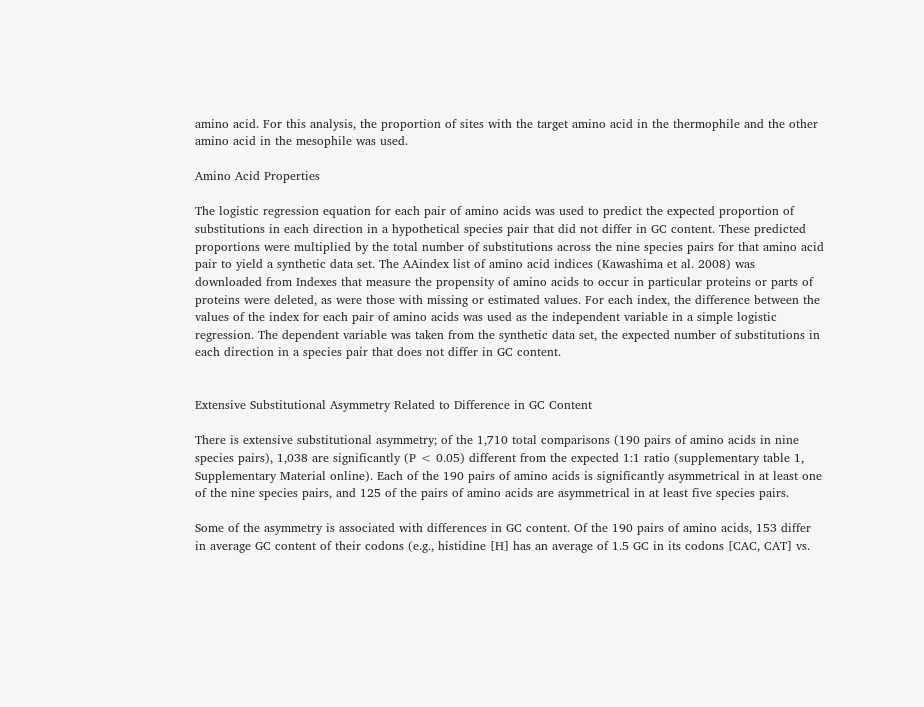amino acid. For this analysis, the proportion of sites with the target amino acid in the thermophile and the other amino acid in the mesophile was used.

Amino Acid Properties

The logistic regression equation for each pair of amino acids was used to predict the expected proportion of substitutions in each direction in a hypothetical species pair that did not differ in GC content. These predicted proportions were multiplied by the total number of substitutions across the nine species pairs for that amino acid pair to yield a synthetic data set. The AAindex list of amino acid indices (Kawashima et al. 2008) was downloaded from Indexes that measure the propensity of amino acids to occur in particular proteins or parts of proteins were deleted, as were those with missing or estimated values. For each index, the difference between the values of the index for each pair of amino acids was used as the independent variable in a simple logistic regression. The dependent variable was taken from the synthetic data set, the expected number of substitutions in each direction in a species pair that does not differ in GC content.


Extensive Substitutional Asymmetry Related to Difference in GC Content

There is extensive substitutional asymmetry; of the 1,710 total comparisons (190 pairs of amino acids in nine species pairs), 1,038 are significantly (P < 0.05) different from the expected 1:1 ratio (supplementary table 1, Supplementary Material online). Each of the 190 pairs of amino acids is significantly asymmetrical in at least one of the nine species pairs, and 125 of the pairs of amino acids are asymmetrical in at least five species pairs.

Some of the asymmetry is associated with differences in GC content. Of the 190 pairs of amino acids, 153 differ in average GC content of their codons (e.g., histidine [H] has an average of 1.5 GC in its codons [CAC, CAT] vs.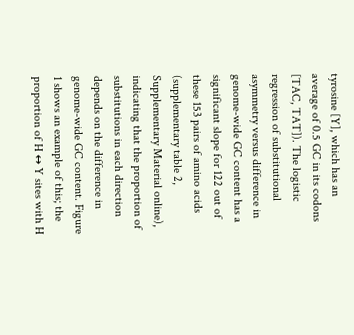tyrosine [Y], which has an average of 0.5 GC in its codons [TAC, TAT]). The logistic regression of substitutional asymmetry versus difference in genome-wide GC content has a significant slope for 122 out of these 153 pairs of amino acids (supplementary table 2, Supplementary Material online), indicating that the proportion of substitutions in each direction depends on the difference in genome-wide GC content. Figure 1 shows an example of this; the proportion of H ↔ Y sites with H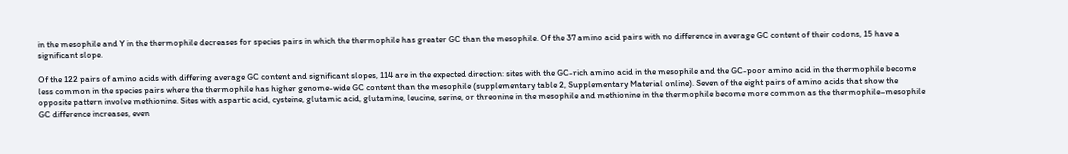in the mesophile and Y in the thermophile decreases for species pairs in which the thermophile has greater GC than the mesophile. Of the 37 amino acid pairs with no difference in average GC content of their codons, 15 have a significant slope.

Of the 122 pairs of amino acids with differing average GC content and significant slopes, 114 are in the expected direction: sites with the GC-rich amino acid in the mesophile and the GC-poor amino acid in the thermophile become less common in the species pairs where the thermophile has higher genome-wide GC content than the mesophile (supplementary table 2, Supplementary Material online). Seven of the eight pairs of amino acids that show the opposite pattern involve methionine. Sites with aspartic acid, cysteine, glutamic acid, glutamine, leucine, serine, or threonine in the mesophile and methionine in the thermophile become more common as the thermophile–mesophile GC difference increases, even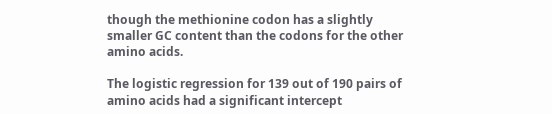though the methionine codon has a slightly smaller GC content than the codons for the other amino acids.

The logistic regression for 139 out of 190 pairs of amino acids had a significant intercept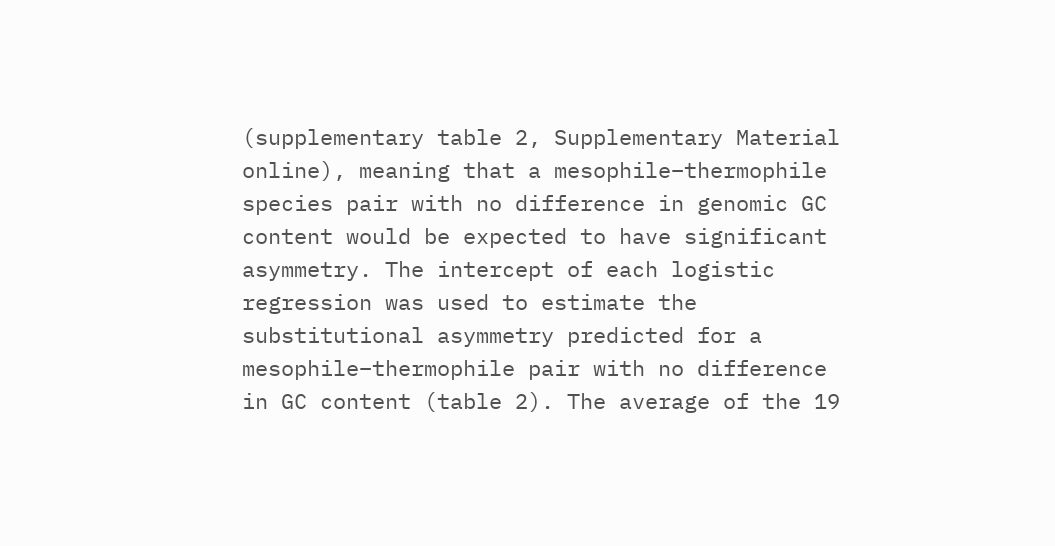(supplementary table 2, Supplementary Material online), meaning that a mesophile–thermophile species pair with no difference in genomic GC content would be expected to have significant asymmetry. The intercept of each logistic regression was used to estimate the substitutional asymmetry predicted for a mesophile–thermophile pair with no difference in GC content (table 2). The average of the 19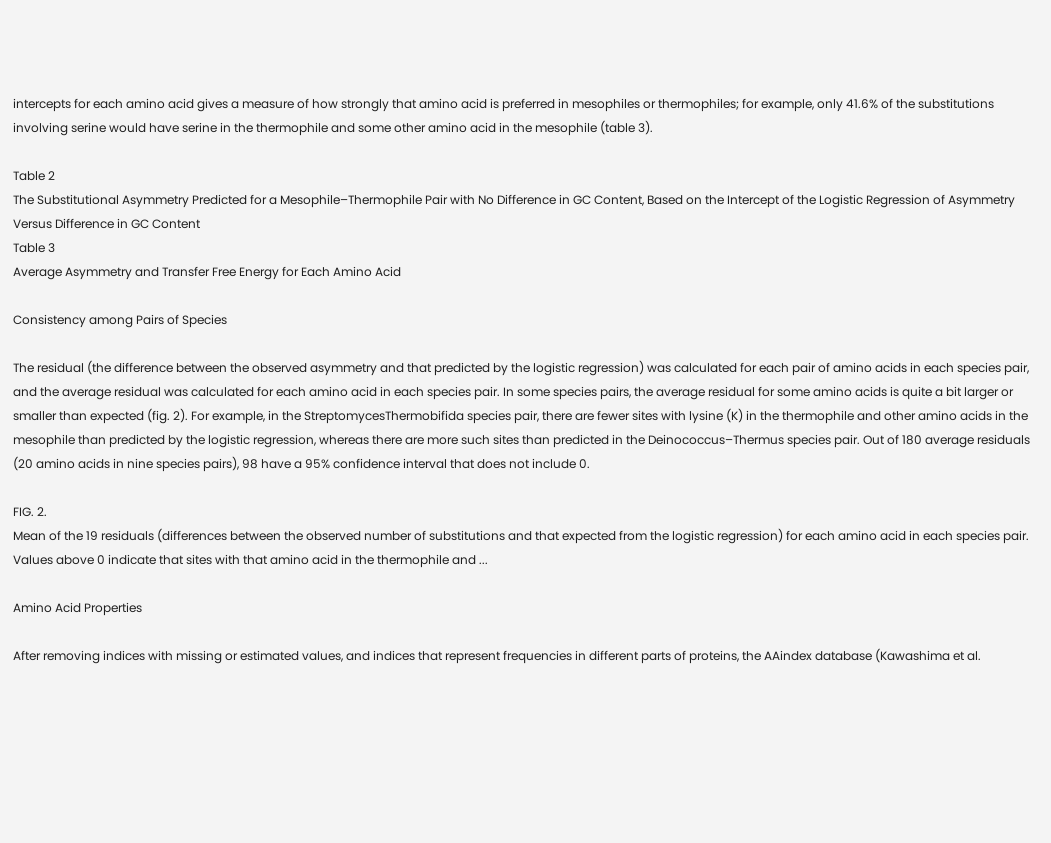intercepts for each amino acid gives a measure of how strongly that amino acid is preferred in mesophiles or thermophiles; for example, only 41.6% of the substitutions involving serine would have serine in the thermophile and some other amino acid in the mesophile (table 3).

Table 2
The Substitutional Asymmetry Predicted for a Mesophile–Thermophile Pair with No Difference in GC Content, Based on the Intercept of the Logistic Regression of Asymmetry Versus Difference in GC Content
Table 3
Average Asymmetry and Transfer Free Energy for Each Amino Acid

Consistency among Pairs of Species

The residual (the difference between the observed asymmetry and that predicted by the logistic regression) was calculated for each pair of amino acids in each species pair, and the average residual was calculated for each amino acid in each species pair. In some species pairs, the average residual for some amino acids is quite a bit larger or smaller than expected (fig. 2). For example, in the StreptomycesThermobifida species pair, there are fewer sites with lysine (K) in the thermophile and other amino acids in the mesophile than predicted by the logistic regression, whereas there are more such sites than predicted in the Deinococcus–Thermus species pair. Out of 180 average residuals (20 amino acids in nine species pairs), 98 have a 95% confidence interval that does not include 0.

FIG. 2.
Mean of the 19 residuals (differences between the observed number of substitutions and that expected from the logistic regression) for each amino acid in each species pair. Values above 0 indicate that sites with that amino acid in the thermophile and ...

Amino Acid Properties

After removing indices with missing or estimated values, and indices that represent frequencies in different parts of proteins, the AAindex database (Kawashima et al.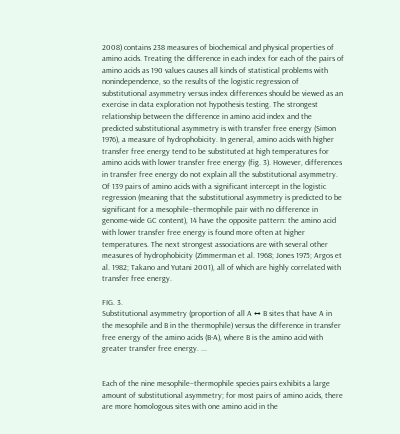2008) contains 238 measures of biochemical and physical properties of amino acids. Treating the difference in each index for each of the pairs of amino acids as 190 values causes all kinds of statistical problems with nonindependence, so the results of the logistic regression of substitutional asymmetry versus index differences should be viewed as an exercise in data exploration not hypothesis testing. The strongest relationship between the difference in amino acid index and the predicted substitutional asymmetry is with transfer free energy (Simon 1976), a measure of hydrophobicity. In general, amino acids with higher transfer free energy tend to be substituted at high temperatures for amino acids with lower transfer free energy (fig. 3). However, differences in transfer free energy do not explain all the substitutional asymmetry. Of 139 pairs of amino acids with a significant intercept in the logistic regression (meaning that the substitutional asymmetry is predicted to be significant for a mesophile–thermophile pair with no difference in genome-wide GC content), 14 have the opposite pattern: the amino acid with lower transfer free energy is found more often at higher temperatures. The next strongest associations are with several other measures of hydrophobicity (Zimmerman et al. 1968; Jones 1975; Argos et al. 1982; Takano and Yutani 2001), all of which are highly correlated with transfer free energy.

FIG. 3.
Substitutional asymmetry (proportion of all A ↔ B sites that have A in the mesophile and B in the thermophile) versus the difference in transfer free energy of the amino acids (B-A), where B is the amino acid with greater transfer free energy. ...


Each of the nine mesophile–thermophile species pairs exhibits a large amount of substitutional asymmetry; for most pairs of amino acids, there are more homologous sites with one amino acid in the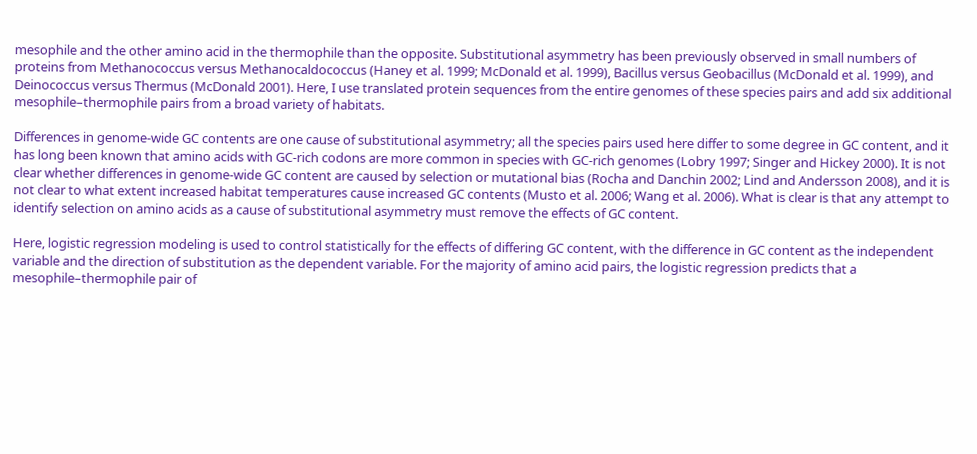mesophile and the other amino acid in the thermophile than the opposite. Substitutional asymmetry has been previously observed in small numbers of proteins from Methanococcus versus Methanocaldococcus (Haney et al. 1999; McDonald et al. 1999), Bacillus versus Geobacillus (McDonald et al. 1999), and Deinococcus versus Thermus (McDonald 2001). Here, I use translated protein sequences from the entire genomes of these species pairs and add six additional mesophile–thermophile pairs from a broad variety of habitats.

Differences in genome-wide GC contents are one cause of substitutional asymmetry; all the species pairs used here differ to some degree in GC content, and it has long been known that amino acids with GC-rich codons are more common in species with GC-rich genomes (Lobry 1997; Singer and Hickey 2000). It is not clear whether differences in genome-wide GC content are caused by selection or mutational bias (Rocha and Danchin 2002; Lind and Andersson 2008), and it is not clear to what extent increased habitat temperatures cause increased GC contents (Musto et al. 2006; Wang et al. 2006). What is clear is that any attempt to identify selection on amino acids as a cause of substitutional asymmetry must remove the effects of GC content.

Here, logistic regression modeling is used to control statistically for the effects of differing GC content, with the difference in GC content as the independent variable and the direction of substitution as the dependent variable. For the majority of amino acid pairs, the logistic regression predicts that a mesophile–thermophile pair of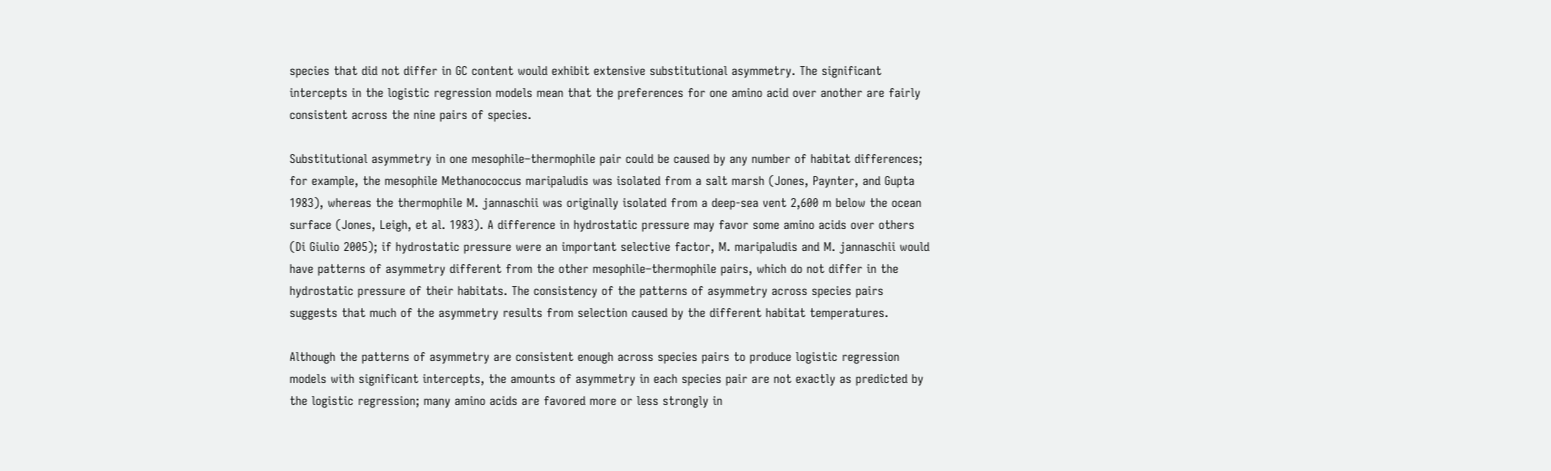species that did not differ in GC content would exhibit extensive substitutional asymmetry. The significant intercepts in the logistic regression models mean that the preferences for one amino acid over another are fairly consistent across the nine pairs of species.

Substitutional asymmetry in one mesophile–thermophile pair could be caused by any number of habitat differences; for example, the mesophile Methanococcus maripaludis was isolated from a salt marsh (Jones, Paynter, and Gupta 1983), whereas the thermophile M. jannaschii was originally isolated from a deep-sea vent 2,600 m below the ocean surface (Jones, Leigh, et al. 1983). A difference in hydrostatic pressure may favor some amino acids over others (Di Giulio 2005); if hydrostatic pressure were an important selective factor, M. maripaludis and M. jannaschii would have patterns of asymmetry different from the other mesophile–thermophile pairs, which do not differ in the hydrostatic pressure of their habitats. The consistency of the patterns of asymmetry across species pairs suggests that much of the asymmetry results from selection caused by the different habitat temperatures.

Although the patterns of asymmetry are consistent enough across species pairs to produce logistic regression models with significant intercepts, the amounts of asymmetry in each species pair are not exactly as predicted by the logistic regression; many amino acids are favored more or less strongly in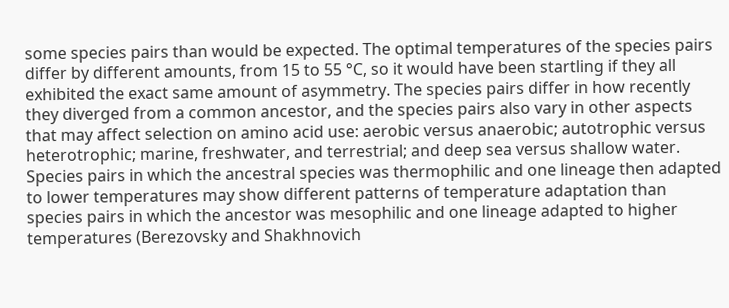some species pairs than would be expected. The optimal temperatures of the species pairs differ by different amounts, from 15 to 55 °C, so it would have been startling if they all exhibited the exact same amount of asymmetry. The species pairs differ in how recently they diverged from a common ancestor, and the species pairs also vary in other aspects that may affect selection on amino acid use: aerobic versus anaerobic; autotrophic versus heterotrophic; marine, freshwater, and terrestrial; and deep sea versus shallow water. Species pairs in which the ancestral species was thermophilic and one lineage then adapted to lower temperatures may show different patterns of temperature adaptation than species pairs in which the ancestor was mesophilic and one lineage adapted to higher temperatures (Berezovsky and Shakhnovich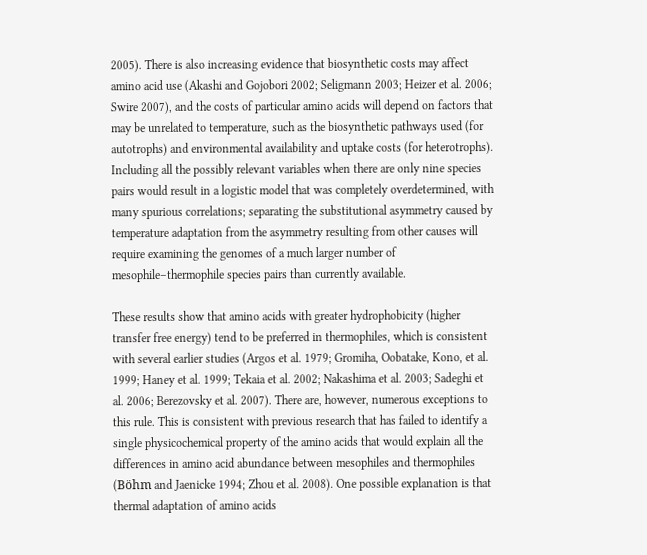2005). There is also increasing evidence that biosynthetic costs may affect amino acid use (Akashi and Gojobori 2002; Seligmann 2003; Heizer et al. 2006; Swire 2007), and the costs of particular amino acids will depend on factors that may be unrelated to temperature, such as the biosynthetic pathways used (for autotrophs) and environmental availability and uptake costs (for heterotrophs). Including all the possibly relevant variables when there are only nine species pairs would result in a logistic model that was completely overdetermined, with many spurious correlations; separating the substitutional asymmetry caused by temperature adaptation from the asymmetry resulting from other causes will require examining the genomes of a much larger number of mesophile–thermophile species pairs than currently available.

These results show that amino acids with greater hydrophobicity (higher transfer free energy) tend to be preferred in thermophiles, which is consistent with several earlier studies (Argos et al. 1979; Gromiha, Oobatake, Kono, et al. 1999; Haney et al. 1999; Tekaia et al. 2002; Nakashima et al. 2003; Sadeghi et al. 2006; Berezovsky et al. 2007). There are, however, numerous exceptions to this rule. This is consistent with previous research that has failed to identify a single physicochemical property of the amino acids that would explain all the differences in amino acid abundance between mesophiles and thermophiles (Böhm and Jaenicke 1994; Zhou et al. 2008). One possible explanation is that thermal adaptation of amino acids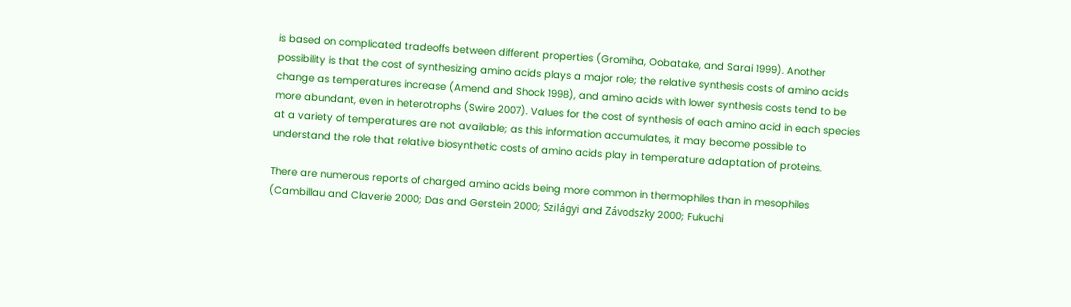is based on complicated tradeoffs between different properties (Gromiha, Oobatake, and Sarai 1999). Another possibility is that the cost of synthesizing amino acids plays a major role; the relative synthesis costs of amino acids change as temperatures increase (Amend and Shock 1998), and amino acids with lower synthesis costs tend to be more abundant, even in heterotrophs (Swire 2007). Values for the cost of synthesis of each amino acid in each species at a variety of temperatures are not available; as this information accumulates, it may become possible to understand the role that relative biosynthetic costs of amino acids play in temperature adaptation of proteins.

There are numerous reports of charged amino acids being more common in thermophiles than in mesophiles (Cambillau and Claverie 2000; Das and Gerstein 2000; Szilágyi and Závodszky 2000; Fukuchi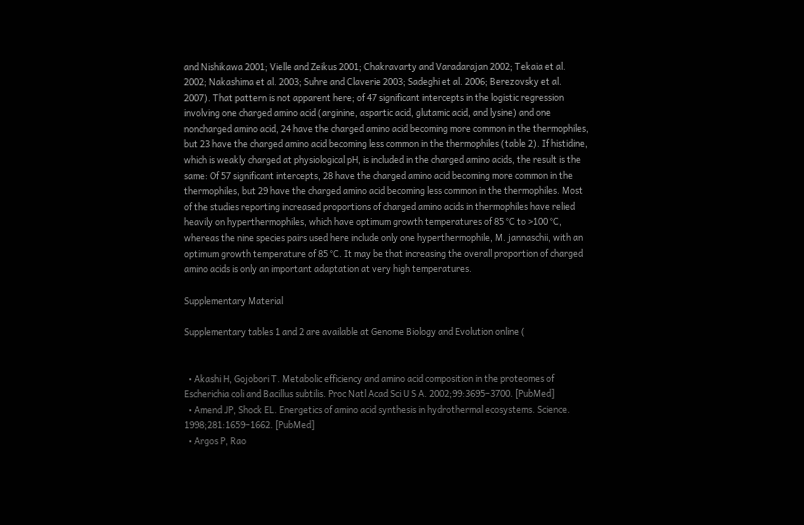and Nishikawa 2001; Vielle and Zeikus 2001; Chakravarty and Varadarajan 2002; Tekaia et al. 2002; Nakashima et al. 2003; Suhre and Claverie 2003; Sadeghi et al. 2006; Berezovsky et al. 2007). That pattern is not apparent here; of 47 significant intercepts in the logistic regression involving one charged amino acid (arginine, aspartic acid, glutamic acid, and lysine) and one noncharged amino acid, 24 have the charged amino acid becoming more common in the thermophiles, but 23 have the charged amino acid becoming less common in the thermophiles (table 2). If histidine, which is weakly charged at physiological pH, is included in the charged amino acids, the result is the same: Of 57 significant intercepts, 28 have the charged amino acid becoming more common in the thermophiles, but 29 have the charged amino acid becoming less common in the thermophiles. Most of the studies reporting increased proportions of charged amino acids in thermophiles have relied heavily on hyperthermophiles, which have optimum growth temperatures of 85 °C to >100 °C, whereas the nine species pairs used here include only one hyperthermophile, M. jannaschii, with an optimum growth temperature of 85 °C. It may be that increasing the overall proportion of charged amino acids is only an important adaptation at very high temperatures.

Supplementary Material

Supplementary tables 1 and 2 are available at Genome Biology and Evolution online (


  • Akashi H, Gojobori T. Metabolic efficiency and amino acid composition in the proteomes of Escherichia coli and Bacillus subtilis. Proc Natl Acad Sci U S A. 2002;99:3695–3700. [PubMed]
  • Amend JP, Shock EL. Energetics of amino acid synthesis in hydrothermal ecosystems. Science. 1998;281:1659–1662. [PubMed]
  • Argos P, Rao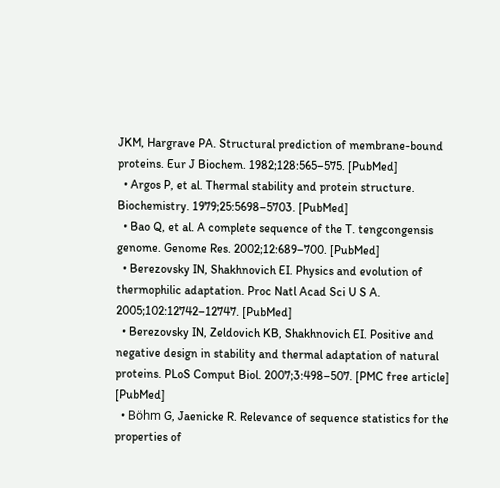JKM, Hargrave PA. Structural prediction of membrane-bound proteins. Eur J Biochem. 1982;128:565–575. [PubMed]
  • Argos P, et al. Thermal stability and protein structure. Biochemistry. 1979;25:5698–5703. [PubMed]
  • Bao Q, et al. A complete sequence of the T. tengcongensis genome. Genome Res. 2002;12:689–700. [PubMed]
  • Berezovsky IN, Shakhnovich EI. Physics and evolution of thermophilic adaptation. Proc Natl Acad Sci U S A. 2005;102:12742–12747. [PubMed]
  • Berezovsky IN, Zeldovich KB, Shakhnovich EI. Positive and negative design in stability and thermal adaptation of natural proteins. PLoS Comput Biol. 2007;3:498–507. [PMC free article] [PubMed]
  • Böhm G, Jaenicke R. Relevance of sequence statistics for the properties of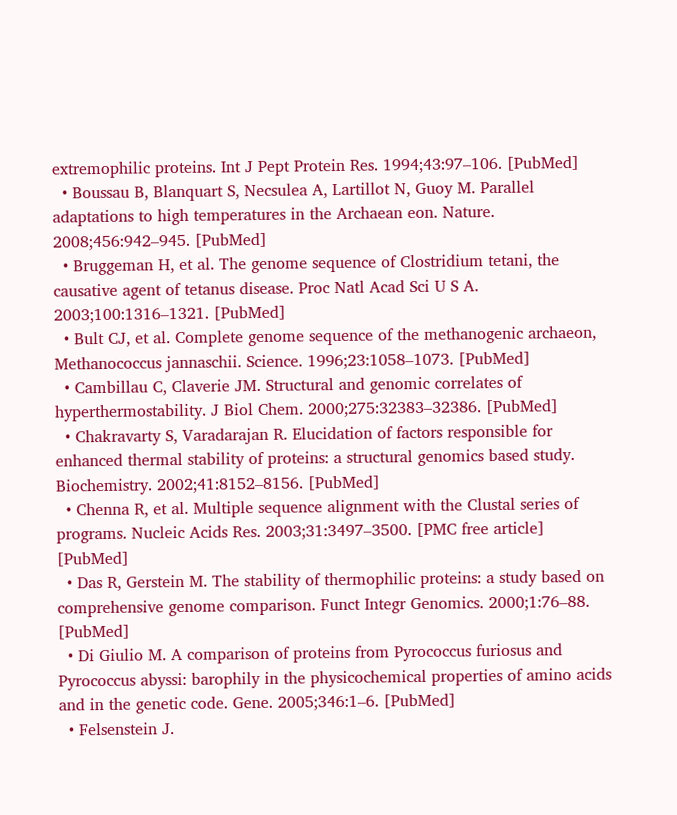extremophilic proteins. Int J Pept Protein Res. 1994;43:97–106. [PubMed]
  • Boussau B, Blanquart S, Necsulea A, Lartillot N, Guoy M. Parallel adaptations to high temperatures in the Archaean eon. Nature. 2008;456:942–945. [PubMed]
  • Bruggeman H, et al. The genome sequence of Clostridium tetani, the causative agent of tetanus disease. Proc Natl Acad Sci U S A. 2003;100:1316–1321. [PubMed]
  • Bult CJ, et al. Complete genome sequence of the methanogenic archaeon, Methanococcus jannaschii. Science. 1996;23:1058–1073. [PubMed]
  • Cambillau C, Claverie JM. Structural and genomic correlates of hyperthermostability. J Biol Chem. 2000;275:32383–32386. [PubMed]
  • Chakravarty S, Varadarajan R. Elucidation of factors responsible for enhanced thermal stability of proteins: a structural genomics based study. Biochemistry. 2002;41:8152–8156. [PubMed]
  • Chenna R, et al. Multiple sequence alignment with the Clustal series of programs. Nucleic Acids Res. 2003;31:3497–3500. [PMC free article] [PubMed]
  • Das R, Gerstein M. The stability of thermophilic proteins: a study based on comprehensive genome comparison. Funct Integr Genomics. 2000;1:76–88. [PubMed]
  • Di Giulio M. A comparison of proteins from Pyrococcus furiosus and Pyrococcus abyssi: barophily in the physicochemical properties of amino acids and in the genetic code. Gene. 2005;346:1–6. [PubMed]
  • Felsenstein J.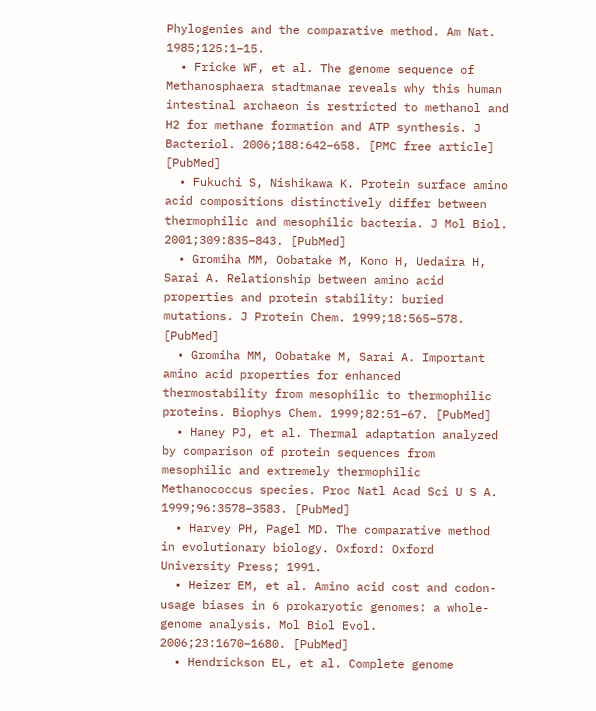Phylogenies and the comparative method. Am Nat. 1985;125:1–15.
  • Fricke WF, et al. The genome sequence of Methanosphaera stadtmanae reveals why this human intestinal archaeon is restricted to methanol and H2 for methane formation and ATP synthesis. J Bacteriol. 2006;188:642–658. [PMC free article] [PubMed]
  • Fukuchi S, Nishikawa K. Protein surface amino acid compositions distinctively differ between thermophilic and mesophilic bacteria. J Mol Biol. 2001;309:835–843. [PubMed]
  • Gromiha MM, Oobatake M, Kono H, Uedaira H, Sarai A. Relationship between amino acid properties and protein stability: buried mutations. J Protein Chem. 1999;18:565–578. [PubMed]
  • Gromiha MM, Oobatake M, Sarai A. Important amino acid properties for enhanced thermostability from mesophilic to thermophilic proteins. Biophys Chem. 1999;82:51–67. [PubMed]
  • Haney PJ, et al. Thermal adaptation analyzed by comparison of protein sequences from mesophilic and extremely thermophilic Methanococcus species. Proc Natl Acad Sci U S A. 1999;96:3578–3583. [PubMed]
  • Harvey PH, Pagel MD. The comparative method in evolutionary biology. Oxford: Oxford University Press; 1991.
  • Heizer EM, et al. Amino acid cost and codon-usage biases in 6 prokaryotic genomes: a whole-genome analysis. Mol Biol Evol. 2006;23:1670–1680. [PubMed]
  • Hendrickson EL, et al. Complete genome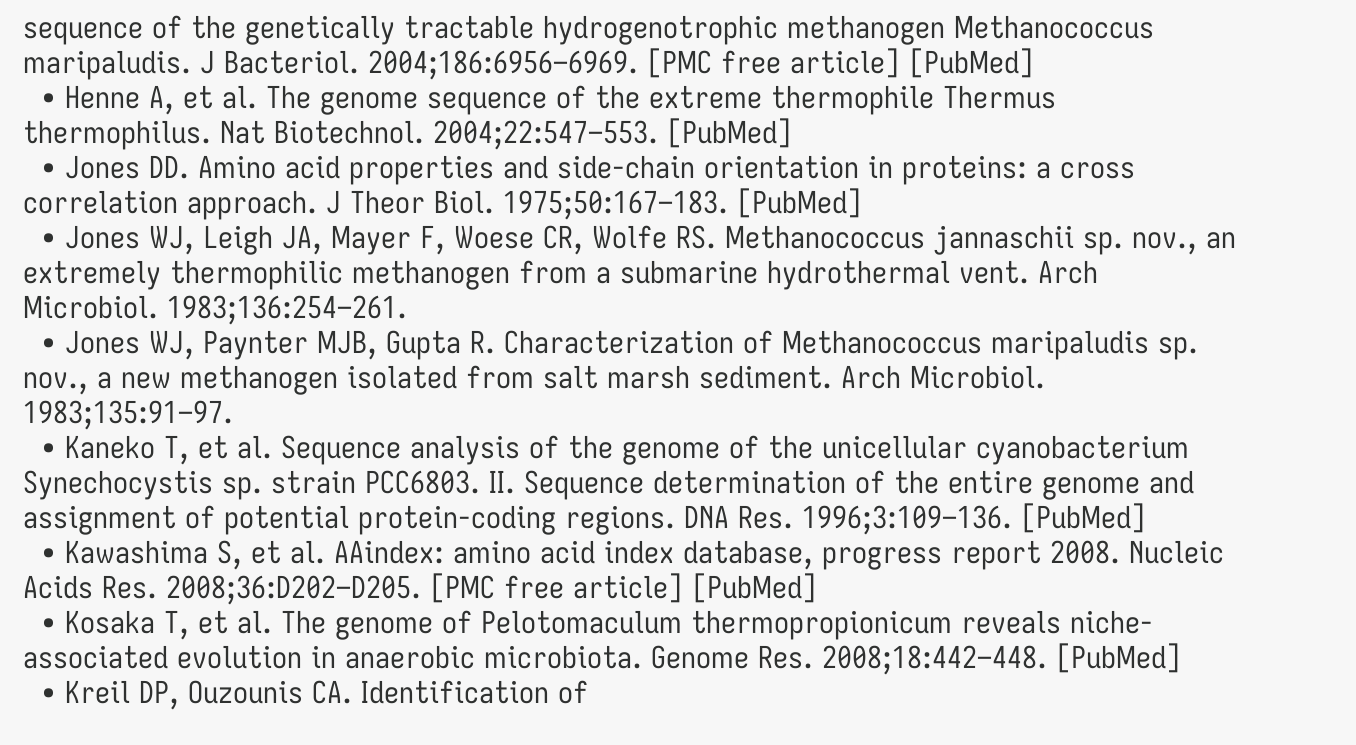sequence of the genetically tractable hydrogenotrophic methanogen Methanococcus maripaludis. J Bacteriol. 2004;186:6956–6969. [PMC free article] [PubMed]
  • Henne A, et al. The genome sequence of the extreme thermophile Thermus thermophilus. Nat Biotechnol. 2004;22:547–553. [PubMed]
  • Jones DD. Amino acid properties and side-chain orientation in proteins: a cross correlation approach. J Theor Biol. 1975;50:167–183. [PubMed]
  • Jones WJ, Leigh JA, Mayer F, Woese CR, Wolfe RS. Methanococcus jannaschii sp. nov., an extremely thermophilic methanogen from a submarine hydrothermal vent. Arch Microbiol. 1983;136:254–261.
  • Jones WJ, Paynter MJB, Gupta R. Characterization of Methanococcus maripaludis sp. nov., a new methanogen isolated from salt marsh sediment. Arch Microbiol. 1983;135:91–97.
  • Kaneko T, et al. Sequence analysis of the genome of the unicellular cyanobacterium Synechocystis sp. strain PCC6803. II. Sequence determination of the entire genome and assignment of potential protein-coding regions. DNA Res. 1996;3:109–136. [PubMed]
  • Kawashima S, et al. AAindex: amino acid index database, progress report 2008. Nucleic Acids Res. 2008;36:D202–D205. [PMC free article] [PubMed]
  • Kosaka T, et al. The genome of Pelotomaculum thermopropionicum reveals niche-associated evolution in anaerobic microbiota. Genome Res. 2008;18:442–448. [PubMed]
  • Kreil DP, Ouzounis CA. Identification of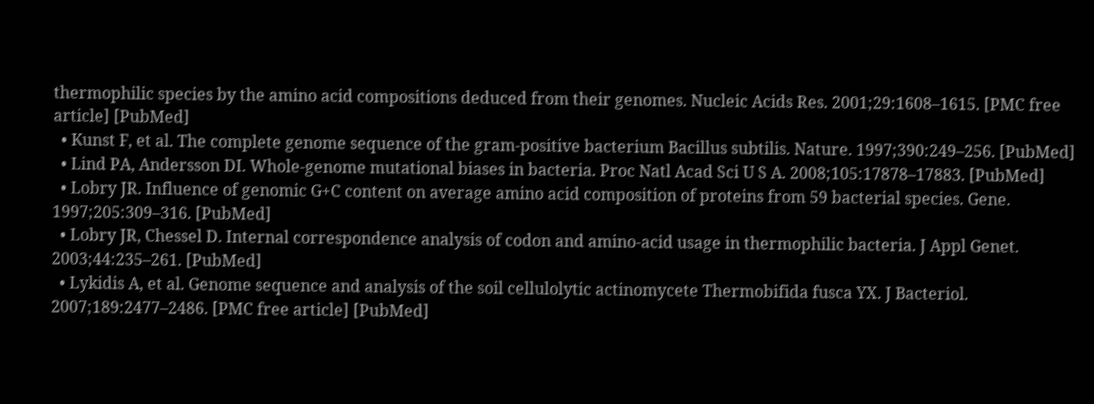thermophilic species by the amino acid compositions deduced from their genomes. Nucleic Acids Res. 2001;29:1608–1615. [PMC free article] [PubMed]
  • Kunst F, et al. The complete genome sequence of the gram-positive bacterium Bacillus subtilis. Nature. 1997;390:249–256. [PubMed]
  • Lind PA, Andersson DI. Whole-genome mutational biases in bacteria. Proc Natl Acad Sci U S A. 2008;105:17878–17883. [PubMed]
  • Lobry JR. Influence of genomic G+C content on average amino acid composition of proteins from 59 bacterial species. Gene. 1997;205:309–316. [PubMed]
  • Lobry JR, Chessel D. Internal correspondence analysis of codon and amino-acid usage in thermophilic bacteria. J Appl Genet. 2003;44:235–261. [PubMed]
  • Lykidis A, et al. Genome sequence and analysis of the soil cellulolytic actinomycete Thermobifida fusca YX. J Bacteriol. 2007;189:2477–2486. [PMC free article] [PubMed]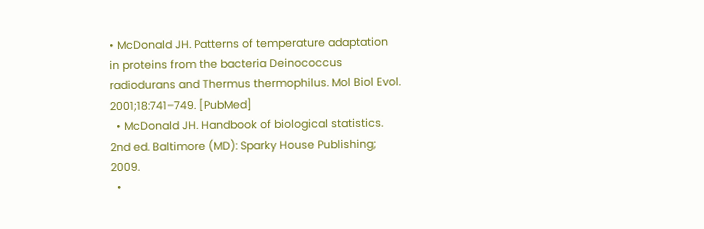• McDonald JH. Patterns of temperature adaptation in proteins from the bacteria Deinococcus radiodurans and Thermus thermophilus. Mol Biol Evol. 2001;18:741–749. [PubMed]
  • McDonald JH. Handbook of biological statistics. 2nd ed. Baltimore (MD): Sparky House Publishing; 2009.
  •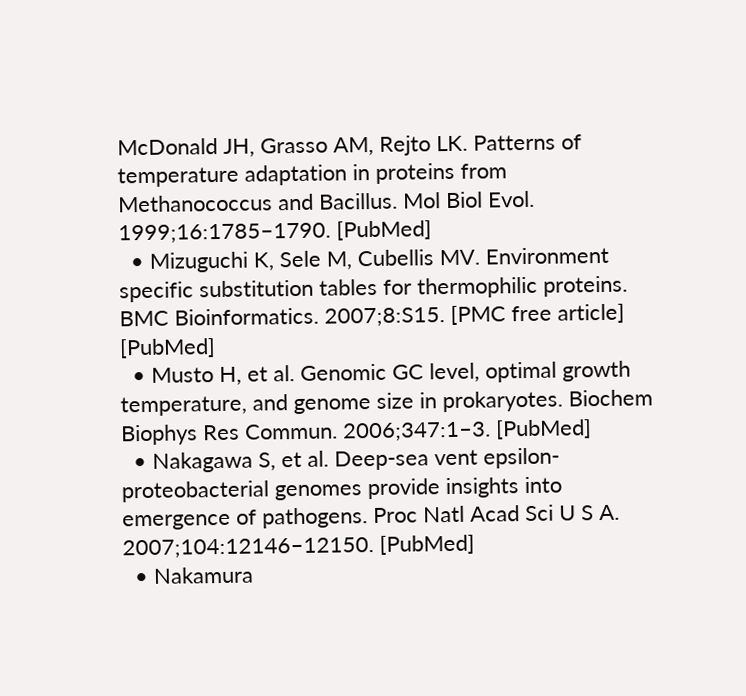McDonald JH, Grasso AM, Rejto LK. Patterns of temperature adaptation in proteins from Methanococcus and Bacillus. Mol Biol Evol. 1999;16:1785–1790. [PubMed]
  • Mizuguchi K, Sele M, Cubellis MV. Environment specific substitution tables for thermophilic proteins. BMC Bioinformatics. 2007;8:S15. [PMC free article] [PubMed]
  • Musto H, et al. Genomic GC level, optimal growth temperature, and genome size in prokaryotes. Biochem Biophys Res Commun. 2006;347:1–3. [PubMed]
  • Nakagawa S, et al. Deep-sea vent epsilon-proteobacterial genomes provide insights into emergence of pathogens. Proc Natl Acad Sci U S A. 2007;104:12146–12150. [PubMed]
  • Nakamura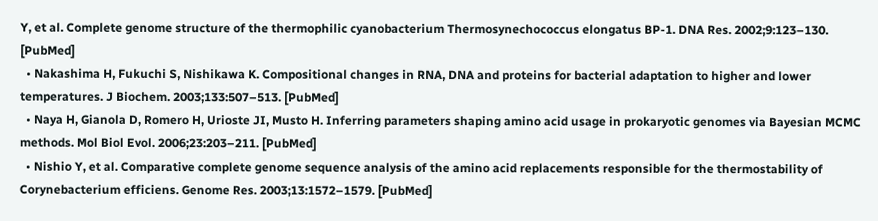Y, et al. Complete genome structure of the thermophilic cyanobacterium Thermosynechococcus elongatus BP-1. DNA Res. 2002;9:123–130. [PubMed]
  • Nakashima H, Fukuchi S, Nishikawa K. Compositional changes in RNA, DNA and proteins for bacterial adaptation to higher and lower temperatures. J Biochem. 2003;133:507–513. [PubMed]
  • Naya H, Gianola D, Romero H, Urioste JI, Musto H. Inferring parameters shaping amino acid usage in prokaryotic genomes via Bayesian MCMC methods. Mol Biol Evol. 2006;23:203–211. [PubMed]
  • Nishio Y, et al. Comparative complete genome sequence analysis of the amino acid replacements responsible for the thermostability of Corynebacterium efficiens. Genome Res. 2003;13:1572–1579. [PubMed]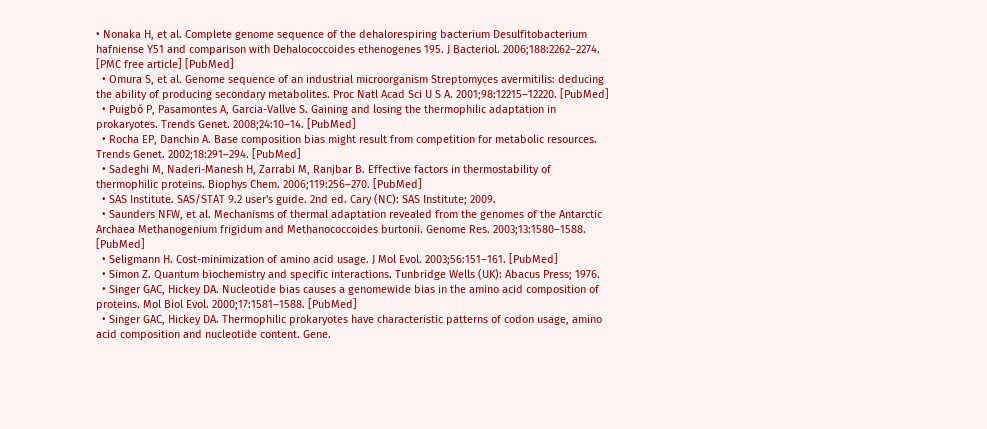• Nonaka H, et al. Complete genome sequence of the dehalorespiring bacterium Desulfitobacterium hafniense Y51 and comparison with Dehalococcoides ethenogenes 195. J Bacteriol. 2006;188:2262–2274. [PMC free article] [PubMed]
  • Omura S, et al. Genome sequence of an industrial microorganism Streptomyces avermitilis: deducing the ability of producing secondary metabolites. Proc Natl Acad Sci U S A. 2001;98:12215–12220. [PubMed]
  • Puigbò P, Pasamontes A, Garcia-Vallve S. Gaining and losing the thermophilic adaptation in prokaryotes. Trends Genet. 2008;24:10–14. [PubMed]
  • Rocha EP, Danchin A. Base composition bias might result from competition for metabolic resources. Trends Genet. 2002;18:291–294. [PubMed]
  • Sadeghi M, Naderi-Manesh H, Zarrabi M, Ranjbar B. Effective factors in thermostability of thermophilic proteins. Biophys Chem. 2006;119:256–270. [PubMed]
  • SAS Institute. SAS/STAT 9.2 user's guide. 2nd ed. Cary (NC): SAS Institute; 2009.
  • Saunders NFW, et al. Mechanisms of thermal adaptation revealed from the genomes of the Antarctic Archaea Methanogenium frigidum and Methanococcoides burtonii. Genome Res. 2003;13:1580–1588. [PubMed]
  • Seligmann H. Cost-minimization of amino acid usage. J Mol Evol. 2003;56:151–161. [PubMed]
  • Simon Z. Quantum biochemistry and specific interactions. Tunbridge Wells (UK): Abacus Press; 1976.
  • Singer GAC, Hickey DA. Nucleotide bias causes a genomewide bias in the amino acid composition of proteins. Mol Biol Evol. 2000;17:1581–1588. [PubMed]
  • Singer GAC, Hickey DA. Thermophilic prokaryotes have characteristic patterns of codon usage, amino acid composition and nucleotide content. Gene.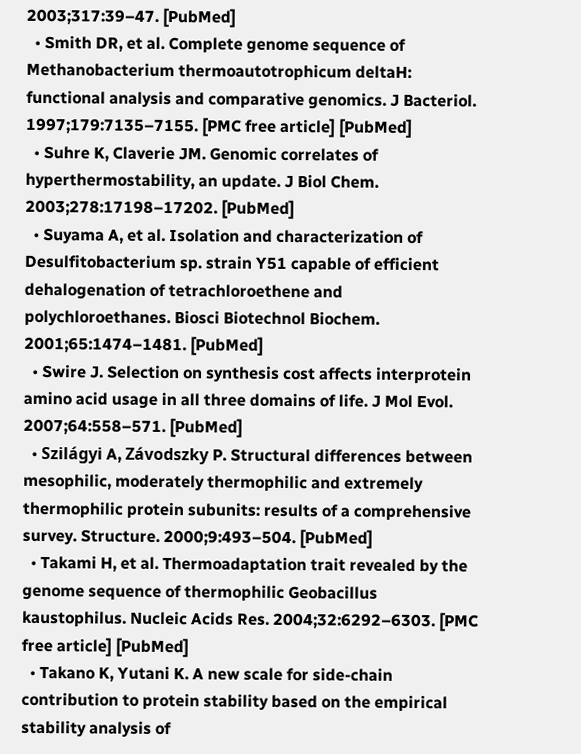2003;317:39–47. [PubMed]
  • Smith DR, et al. Complete genome sequence of Methanobacterium thermoautotrophicum deltaH: functional analysis and comparative genomics. J Bacteriol. 1997;179:7135–7155. [PMC free article] [PubMed]
  • Suhre K, Claverie JM. Genomic correlates of hyperthermostability, an update. J Biol Chem. 2003;278:17198–17202. [PubMed]
  • Suyama A, et al. Isolation and characterization of Desulfitobacterium sp. strain Y51 capable of efficient dehalogenation of tetrachloroethene and polychloroethanes. Biosci Biotechnol Biochem. 2001;65:1474–1481. [PubMed]
  • Swire J. Selection on synthesis cost affects interprotein amino acid usage in all three domains of life. J Mol Evol. 2007;64:558–571. [PubMed]
  • Szilágyi A, Závodszky P. Structural differences between mesophilic, moderately thermophilic and extremely thermophilic protein subunits: results of a comprehensive survey. Structure. 2000;9:493–504. [PubMed]
  • Takami H, et al. Thermoadaptation trait revealed by the genome sequence of thermophilic Geobacillus kaustophilus. Nucleic Acids Res. 2004;32:6292–6303. [PMC free article] [PubMed]
  • Takano K, Yutani K. A new scale for side-chain contribution to protein stability based on the empirical stability analysis of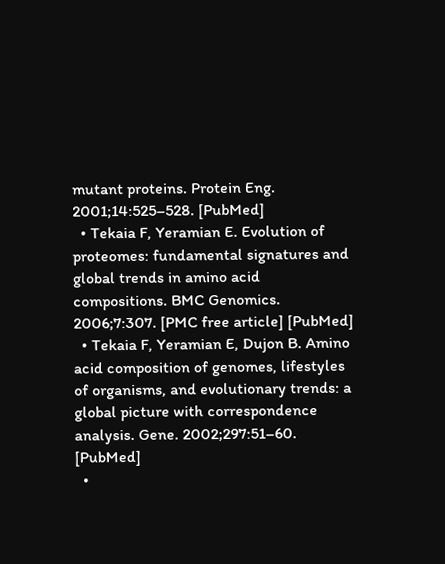mutant proteins. Protein Eng. 2001;14:525–528. [PubMed]
  • Tekaia F, Yeramian E. Evolution of proteomes: fundamental signatures and global trends in amino acid compositions. BMC Genomics. 2006;7:307. [PMC free article] [PubMed]
  • Tekaia F, Yeramian E, Dujon B. Amino acid composition of genomes, lifestyles of organisms, and evolutionary trends: a global picture with correspondence analysis. Gene. 2002;297:51–60. [PubMed]
  •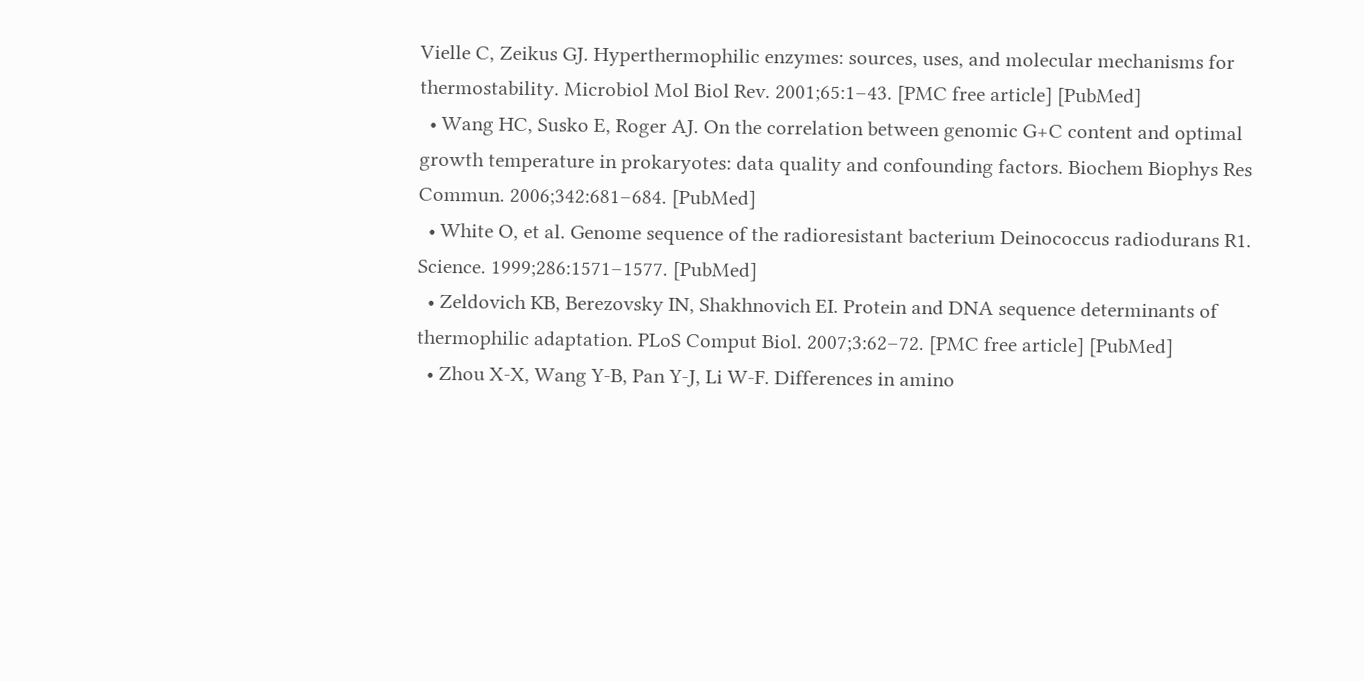Vielle C, Zeikus GJ. Hyperthermophilic enzymes: sources, uses, and molecular mechanisms for thermostability. Microbiol Mol Biol Rev. 2001;65:1–43. [PMC free article] [PubMed]
  • Wang HC, Susko E, Roger AJ. On the correlation between genomic G+C content and optimal growth temperature in prokaryotes: data quality and confounding factors. Biochem Biophys Res Commun. 2006;342:681–684. [PubMed]
  • White O, et al. Genome sequence of the radioresistant bacterium Deinococcus radiodurans R1. Science. 1999;286:1571–1577. [PubMed]
  • Zeldovich KB, Berezovsky IN, Shakhnovich EI. Protein and DNA sequence determinants of thermophilic adaptation. PLoS Comput Biol. 2007;3:62–72. [PMC free article] [PubMed]
  • Zhou X-X, Wang Y-B, Pan Y-J, Li W-F. Differences in amino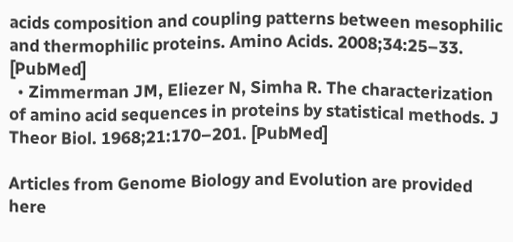acids composition and coupling patterns between mesophilic and thermophilic proteins. Amino Acids. 2008;34:25–33. [PubMed]
  • Zimmerman JM, Eliezer N, Simha R. The characterization of amino acid sequences in proteins by statistical methods. J Theor Biol. 1968;21:170–201. [PubMed]

Articles from Genome Biology and Evolution are provided here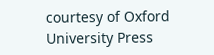courtesy of Oxford University Press